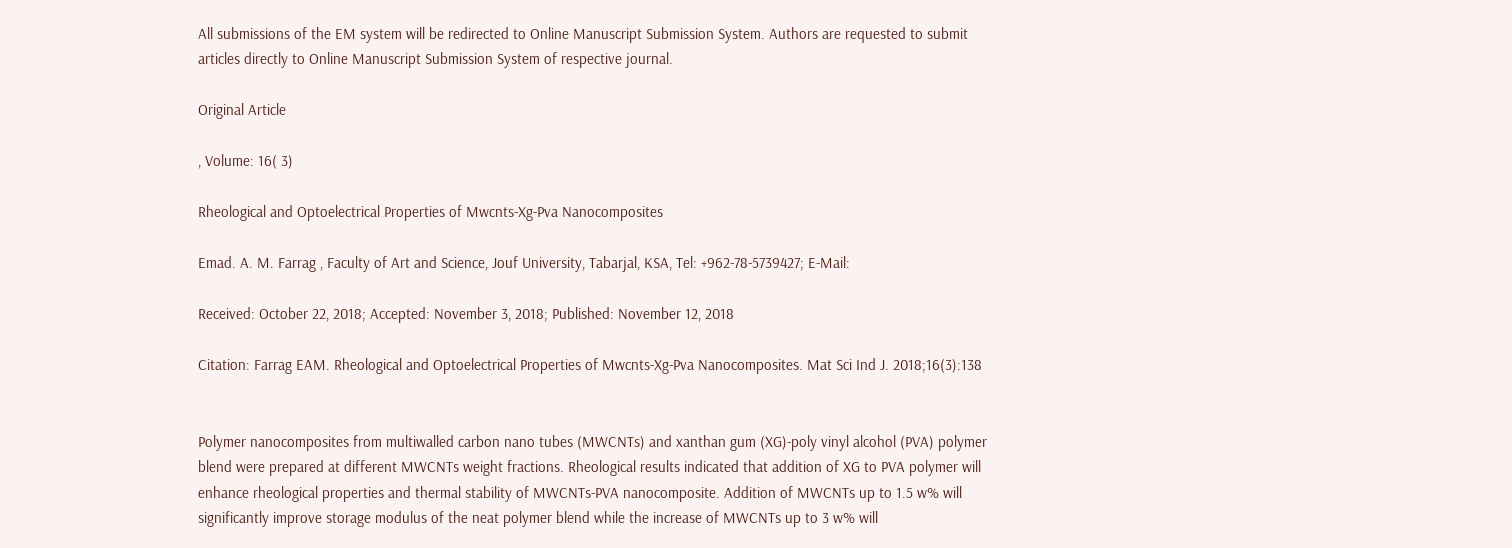All submissions of the EM system will be redirected to Online Manuscript Submission System. Authors are requested to submit articles directly to Online Manuscript Submission System of respective journal.

Original Article

, Volume: 16( 3)

Rheological and Optoelectrical Properties of Mwcnts-Xg-Pva Nanocomposites

Emad. A. M. Farrag , Faculty of Art and Science, Jouf University, Tabarjal, KSA, Tel: +962-78-5739427; E-Mail:

Received: October 22, 2018; Accepted: November 3, 2018; Published: November 12, 2018

Citation: Farrag EAM. Rheological and Optoelectrical Properties of Mwcnts-Xg-Pva Nanocomposites. Mat Sci Ind J. 2018;16(3):138


Polymer nanocomposites from multiwalled carbon nano tubes (MWCNTs) and xanthan gum (XG)-poly vinyl alcohol (PVA) polymer blend were prepared at different MWCNTs weight fractions. Rheological results indicated that addition of XG to PVA polymer will enhance rheological properties and thermal stability of MWCNTs-PVA nanocomposite. Addition of MWCNTs up to 1.5 w% will significantly improve storage modulus of the neat polymer blend while the increase of MWCNTs up to 3 w% will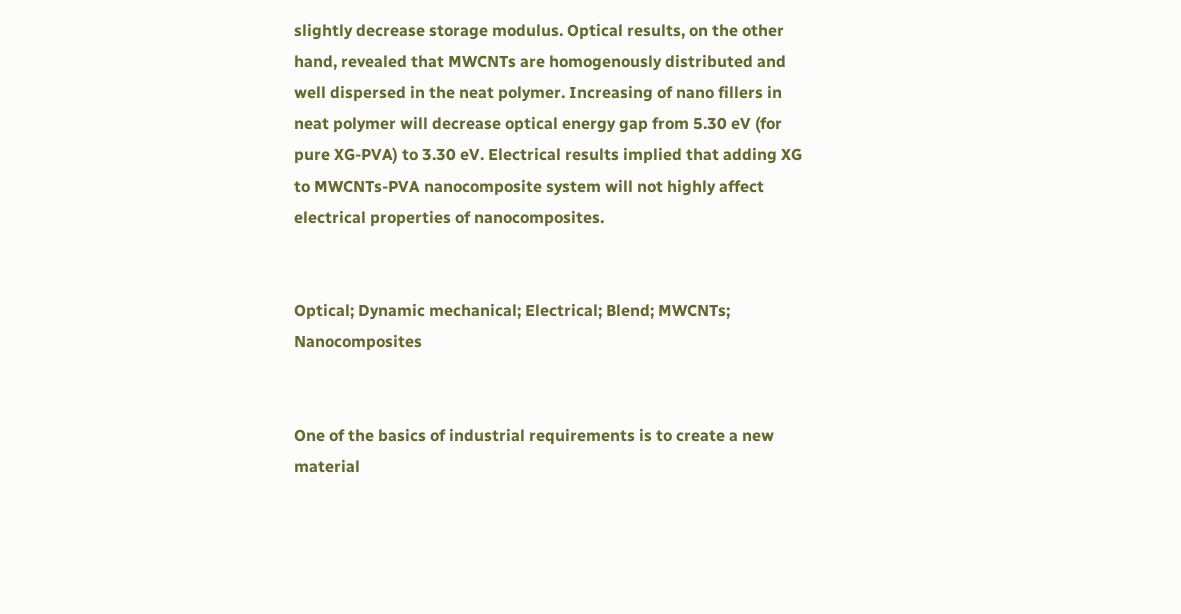slightly decrease storage modulus. Optical results, on the other hand, revealed that MWCNTs are homogenously distributed and well dispersed in the neat polymer. Increasing of nano fillers in neat polymer will decrease optical energy gap from 5.30 eV (for pure XG-PVA) to 3.30 eV. Electrical results implied that adding XG to MWCNTs-PVA nanocomposite system will not highly affect electrical properties of nanocomposites.


Optical; Dynamic mechanical; Electrical; Blend; MWCNTs; Nanocomposites


One of the basics of industrial requirements is to create a new material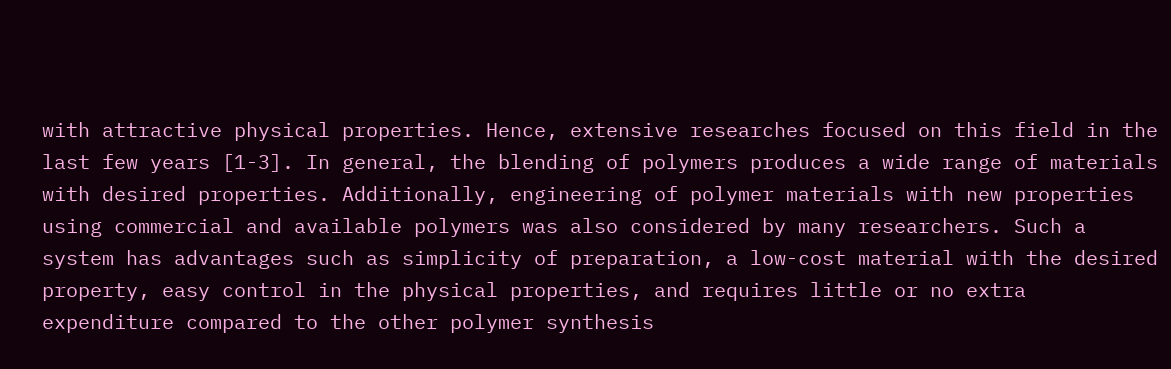with attractive physical properties. Hence, extensive researches focused on this field in the last few years [1-3]. In general, the blending of polymers produces a wide range of materials with desired properties. Additionally, engineering of polymer materials with new properties using commercial and available polymers was also considered by many researchers. Such a system has advantages such as simplicity of preparation, a low-cost material with the desired property, easy control in the physical properties, and requires little or no extra expenditure compared to the other polymer synthesis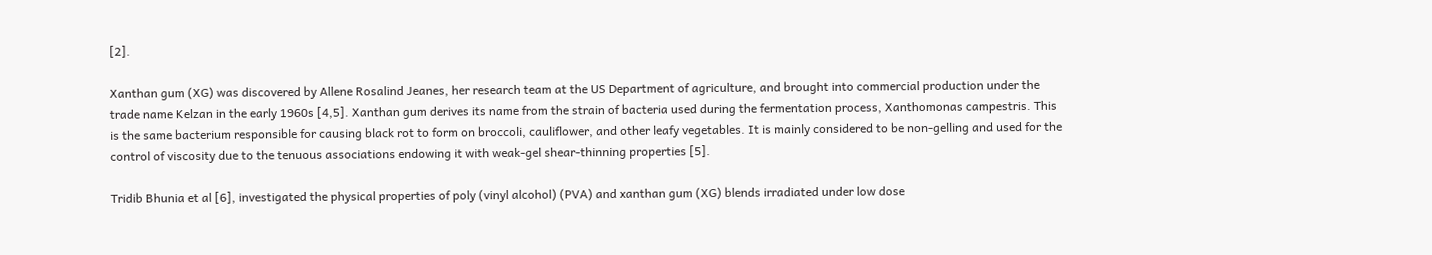[2].

Xanthan gum (XG) was discovered by Allene Rosalind Jeanes, her research team at the US Department of agriculture, and brought into commercial production under the trade name Kelzan in the early 1960s [4,5]. Xanthan gum derives its name from the strain of bacteria used during the fermentation process, Xanthomonas campestris. This is the same bacterium responsible for causing black rot to form on broccoli, cauliflower, and other leafy vegetables. It is mainly considered to be non-gelling and used for the control of viscosity due to the tenuous associations endowing it with weak-gel shear-thinning properties [5].

Tridib Bhunia et al [6], investigated the physical properties of poly (vinyl alcohol) (PVA) and xanthan gum (XG) blends irradiated under low dose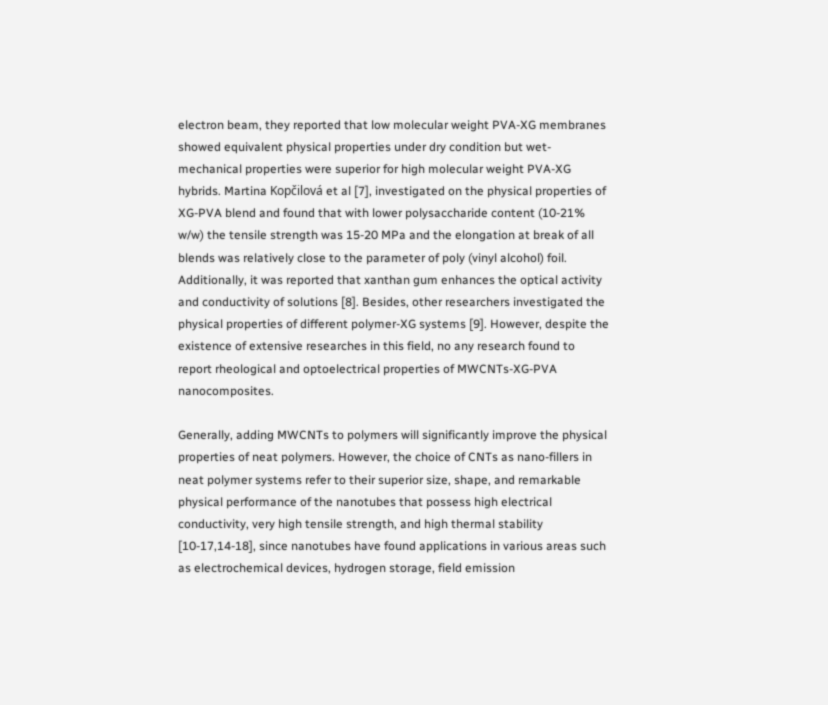electron beam, they reported that low molecular weight PVA-XG membranes showed equivalent physical properties under dry condition but wet-mechanical properties were superior for high molecular weight PVA-XG hybrids. Martina Kopčilová et al [7], investigated on the physical properties of XG-PVA blend and found that with lower polysaccharide content (10-21% w/w) the tensile strength was 15-20 MPa and the elongation at break of all blends was relatively close to the parameter of poly (vinyl alcohol) foil. Additionally, it was reported that xanthan gum enhances the optical activity and conductivity of solutions [8]. Besides, other researchers investigated the physical properties of different polymer-XG systems [9]. However, despite the existence of extensive researches in this field, no any research found to report rheological and optoelectrical properties of MWCNTs-XG-PVA nanocomposites.

Generally, adding MWCNTs to polymers will significantly improve the physical properties of neat polymers. However, the choice of CNTs as nano-fillers in neat polymer systems refer to their superior size, shape, and remarkable physical performance of the nanotubes that possess high electrical conductivity, very high tensile strength, and high thermal stability [10-17,14-18], since nanotubes have found applications in various areas such as electrochemical devices, hydrogen storage, field emission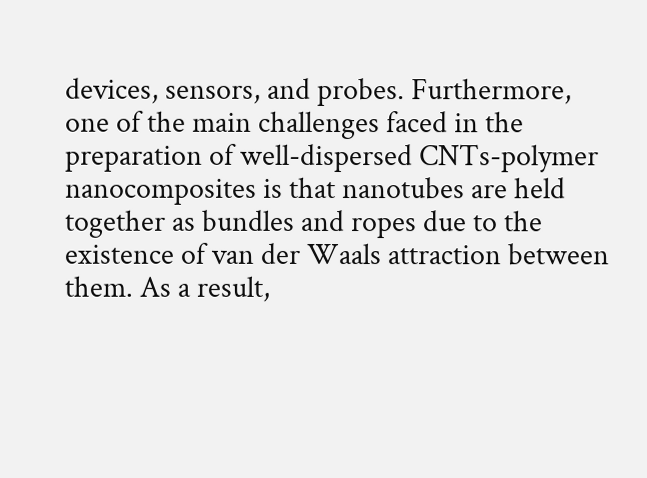devices, sensors, and probes. Furthermore, one of the main challenges faced in the preparation of well-dispersed CNTs-polymer nanocomposites is that nanotubes are held together as bundles and ropes due to the existence of van der Waals attraction between them. As a result,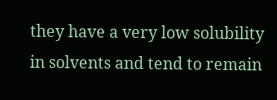they have a very low solubility in solvents and tend to remain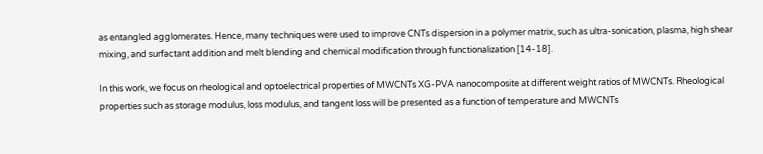as entangled agglomerates. Hence, many techniques were used to improve CNTs dispersion in a polymer matrix, such as ultra-sonication, plasma, high shear mixing, and surfactant addition and melt blending and chemical modification through functionalization [14-18].

In this work, we focus on rheological and optoelectrical properties of MWCNTs XG-PVA nanocomposite at different weight ratios of MWCNTs. Rheological properties such as storage modulus, loss modulus, and tangent loss will be presented as a function of temperature and MWCNTs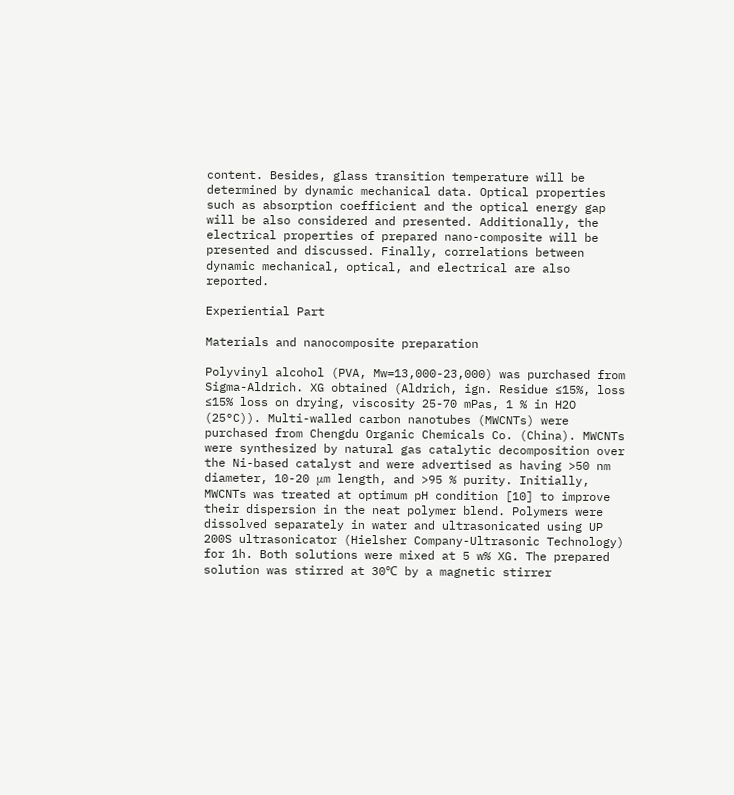content. Besides, glass transition temperature will be determined by dynamic mechanical data. Optical properties such as absorption coefficient and the optical energy gap will be also considered and presented. Additionally, the electrical properties of prepared nano-composite will be presented and discussed. Finally, correlations between dynamic mechanical, optical, and electrical are also reported.

Experiential Part

Materials and nanocomposite preparation

Polyvinyl alcohol (PVA, Mw=13,000-23,000) was purchased from Sigma-Aldrich. XG obtained (Aldrich, ign. Residue ≤15%, loss ≤15% loss on drying, viscosity 25-70 mPas, 1 % in H2O (25°C)). Multi-walled carbon nanotubes (MWCNTs) were purchased from Chengdu Organic Chemicals Co. (China). MWCNTs were synthesized by natural gas catalytic decomposition over the Ni-based catalyst and were advertised as having >50 nm diameter, 10-20 μm length, and >95 % purity. Initially, MWCNTs was treated at optimum pH condition [10] to improve their dispersion in the neat polymer blend. Polymers were dissolved separately in water and ultrasonicated using UP 200S ultrasonicator (Hielsher Company-Ultrasonic Technology) for 1h. Both solutions were mixed at 5 w% XG. The prepared solution was stirred at 30℃ by a magnetic stirrer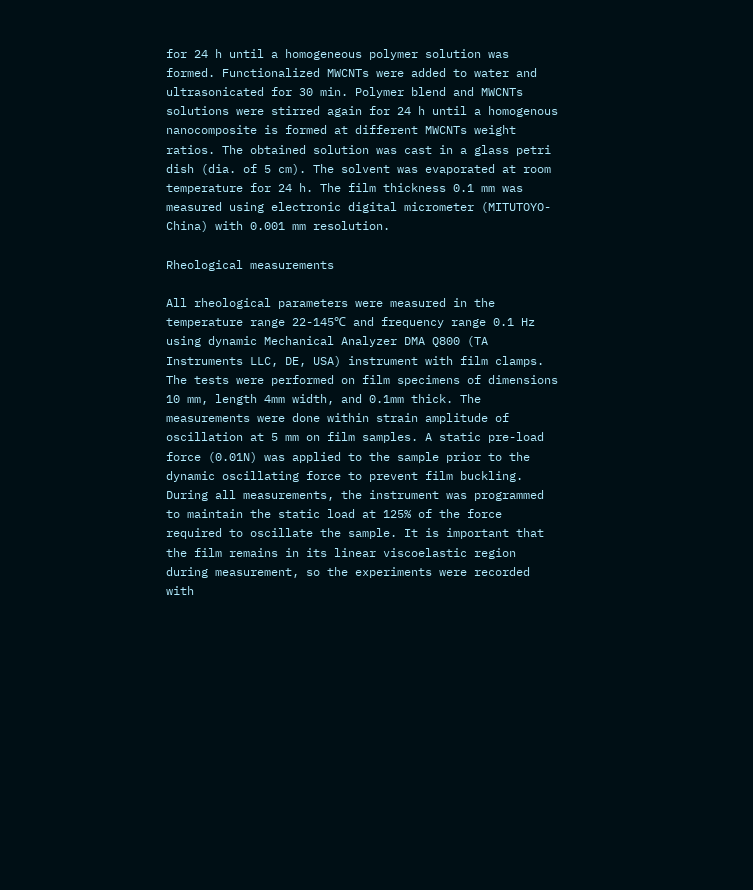for 24 h until a homogeneous polymer solution was formed. Functionalized MWCNTs were added to water and ultrasonicated for 30 min. Polymer blend and MWCNTs solutions were stirred again for 24 h until a homogenous nanocomposite is formed at different MWCNTs weight ratios. The obtained solution was cast in a glass petri dish (dia. of 5 cm). The solvent was evaporated at room temperature for 24 h. The film thickness 0.1 mm was measured using electronic digital micrometer (MITUTOYO-China) with 0.001 mm resolution.

Rheological measurements

All rheological parameters were measured in the temperature range 22-145℃ and frequency range 0.1 Hz using dynamic Mechanical Analyzer DMA Q800 (TA Instruments LLC, DE, USA) instrument with film clamps. The tests were performed on film specimens of dimensions 10 mm, length 4mm width, and 0.1mm thick. The measurements were done within strain amplitude of oscillation at 5 mm on film samples. A static pre-load force (0.01N) was applied to the sample prior to the dynamic oscillating force to prevent film buckling. During all measurements, the instrument was programmed to maintain the static load at 125% of the force required to oscillate the sample. It is important that the film remains in its linear viscoelastic region during measurement, so the experiments were recorded with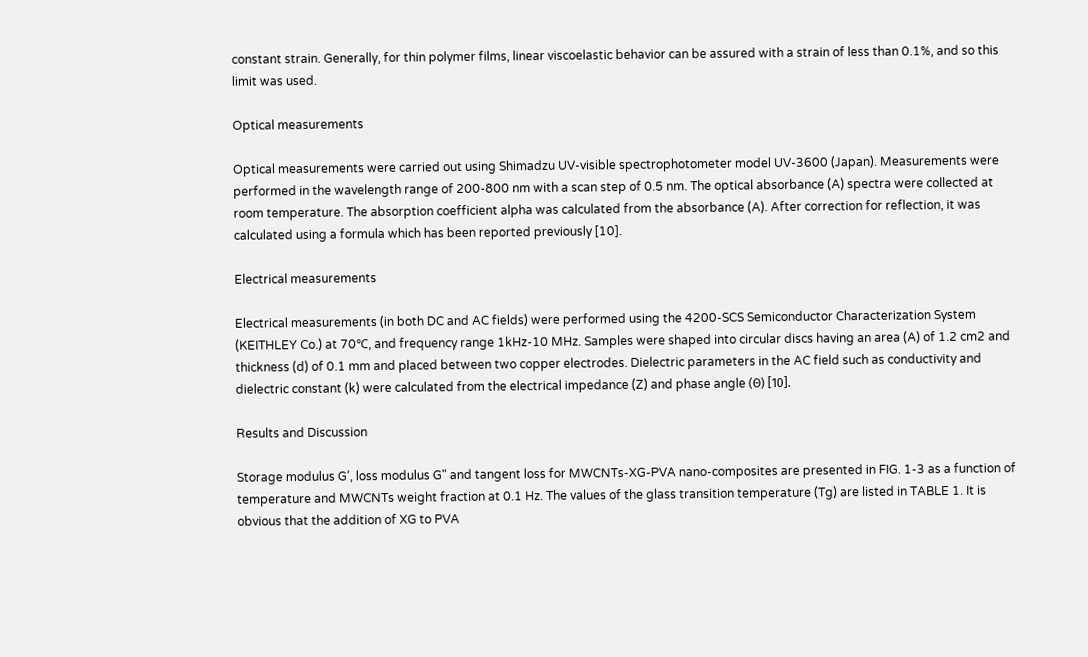constant strain. Generally, for thin polymer films, linear viscoelastic behavior can be assured with a strain of less than 0.1%, and so this limit was used.

Optical measurements

Optical measurements were carried out using Shimadzu UV-visible spectrophotometer model UV-3600 (Japan). Measurements were performed in the wavelength range of 200-800 nm with a scan step of 0.5 nm. The optical absorbance (A) spectra were collected at room temperature. The absorption coefficient alpha was calculated from the absorbance (A). After correction for reflection, it was calculated using a formula which has been reported previously [10].

Electrical measurements

Electrical measurements (in both DC and AC fields) were performed using the 4200-SCS Semiconductor Characterization System (KEITHLEY Co.) at 70℃, and frequency range 1kHz-10 MHz. Samples were shaped into circular discs having an area (A) of 1.2 cm2 and thickness (d) of 0.1 mm and placed between two copper electrodes. Dielectric parameters in the AC field such as conductivity and dielectric constant (k) were calculated from the electrical impedance (Z) and phase angle (ϴ) [10].

Results and Discussion

Storage modulus G’, loss modulus G" and tangent loss for MWCNTs-XG-PVA nano-composites are presented in FIG. 1-3 as a function of temperature and MWCNTs weight fraction at 0.1 Hz. The values of the glass transition temperature (Tg) are listed in TABLE 1. It is obvious that the addition of XG to PVA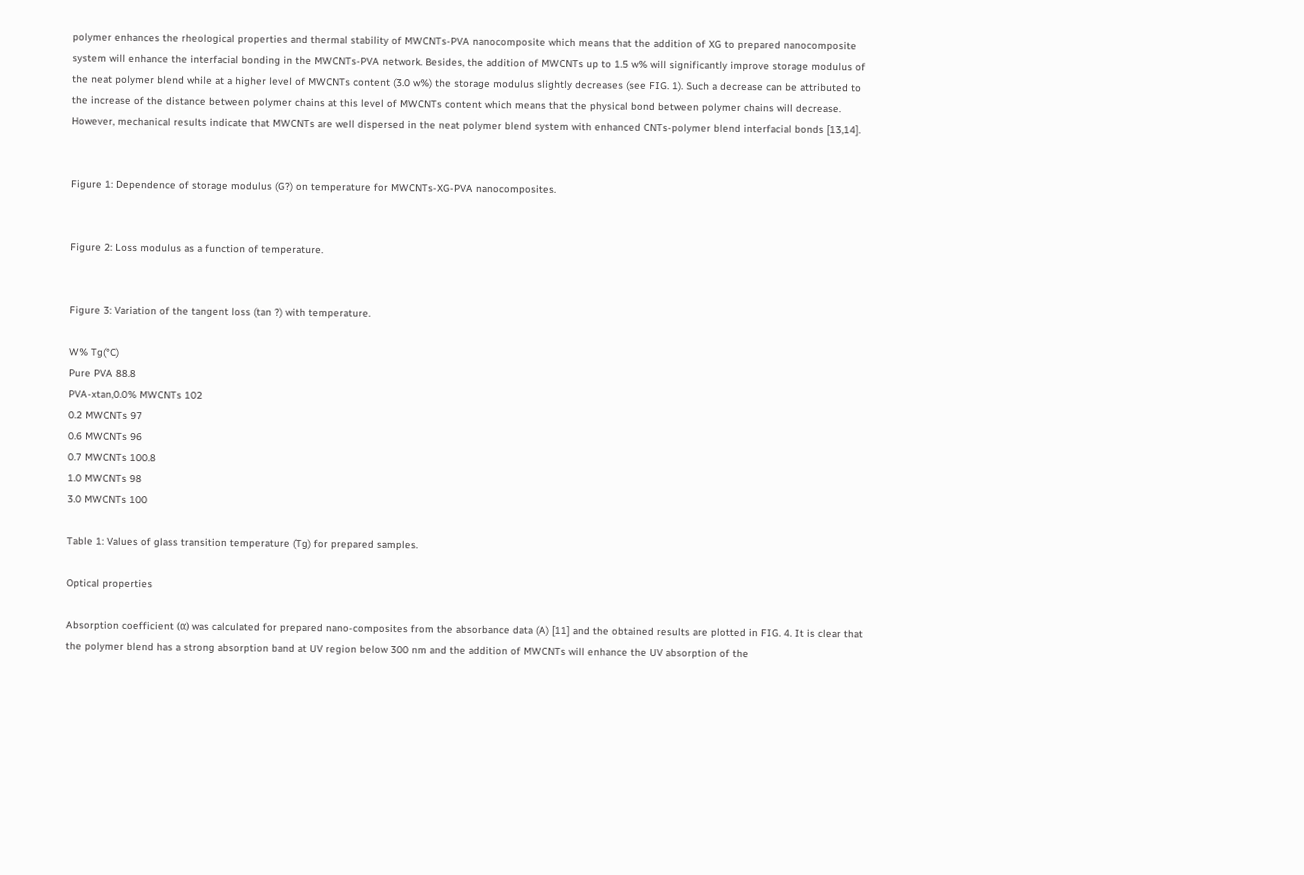polymer enhances the rheological properties and thermal stability of MWCNTs-PVA nanocomposite which means that the addition of XG to prepared nanocomposite system will enhance the interfacial bonding in the MWCNTs-PVA network. Besides, the addition of MWCNTs up to 1.5 w% will significantly improve storage modulus of the neat polymer blend while at a higher level of MWCNTs content (3.0 w%) the storage modulus slightly decreases (see FIG. 1). Such a decrease can be attributed to the increase of the distance between polymer chains at this level of MWCNTs content which means that the physical bond between polymer chains will decrease. However, mechanical results indicate that MWCNTs are well dispersed in the neat polymer blend system with enhanced CNTs-polymer blend interfacial bonds [13,14].


Figure 1: Dependence of storage modulus (G?) on temperature for MWCNTs-XG-PVA nanocomposites.


Figure 2: Loss modulus as a function of temperature.


Figure 3: Variation of the tangent loss (tan ?) with temperature.

W% Tg(°C)
Pure PVA 88.8
PVA-xtan,0.0% MWCNTs 102
0.2 MWCNTs 97
0.6 MWCNTs 96
0.7 MWCNTs 100.8
1.0 MWCNTs 98
3.0 MWCNTs 100

Table 1: Values of glass transition temperature (Tg) for prepared samples.

Optical properties

Absorption coefficient (α) was calculated for prepared nano-composites from the absorbance data (A) [11] and the obtained results are plotted in FIG. 4. It is clear that the polymer blend has a strong absorption band at UV region below 300 nm and the addition of MWCNTs will enhance the UV absorption of the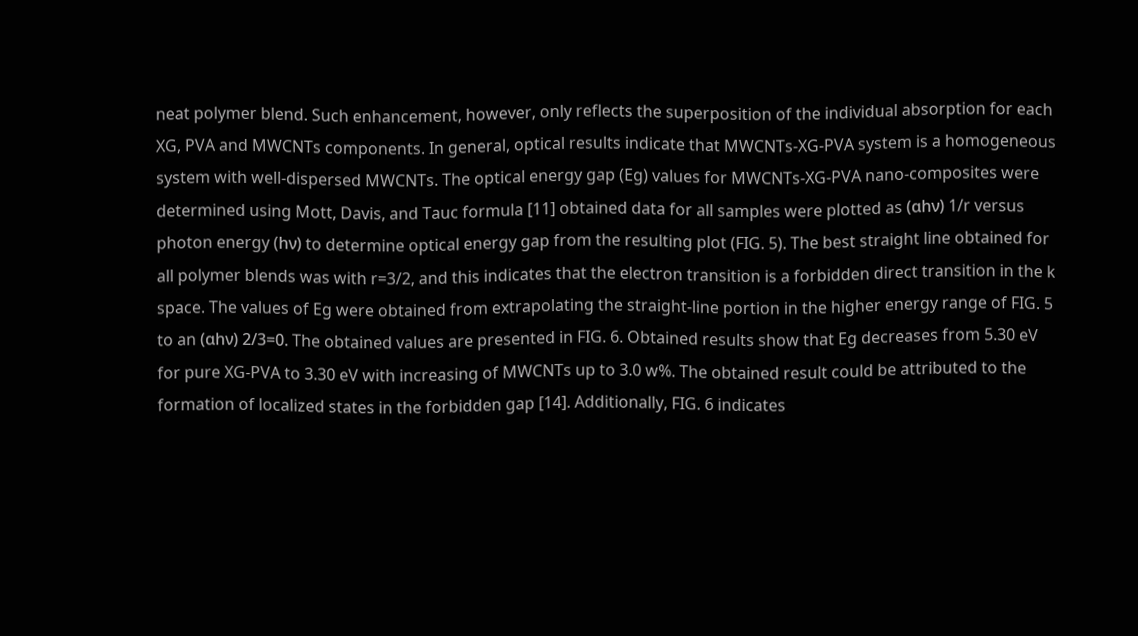neat polymer blend. Such enhancement, however, only reflects the superposition of the individual absorption for each XG, PVA and MWCNTs components. In general, optical results indicate that MWCNTs-XG-PVA system is a homogeneous system with well-dispersed MWCNTs. The optical energy gap (Eg) values for MWCNTs-XG-PVA nano-composites were determined using Mott, Davis, and Tauc formula [11] obtained data for all samples were plotted as (αhν) 1/r versus photon energy (hν) to determine optical energy gap from the resulting plot (FIG. 5). The best straight line obtained for all polymer blends was with r=3/2, and this indicates that the electron transition is a forbidden direct transition in the k space. The values of Eg were obtained from extrapolating the straight-line portion in the higher energy range of FIG. 5 to an (αhν) 2/3=0. The obtained values are presented in FIG. 6. Obtained results show that Eg decreases from 5.30 eV for pure XG-PVA to 3.30 eV with increasing of MWCNTs up to 3.0 w%. The obtained result could be attributed to the formation of localized states in the forbidden gap [14]. Additionally, FIG. 6 indicates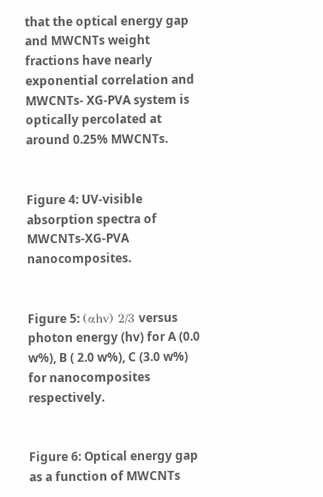that the optical energy gap and MWCNTs weight fractions have nearly exponential correlation and MWCNTs- XG-PVA system is optically percolated at around 0.25% MWCNTs.


Figure 4: UV-visible absorption spectra of MWCNTs-XG-PVA nanocomposites.


Figure 5: (αhv) 2/3 versus photon energy (hv) for A (0.0 w%), B ( 2.0 w%), C (3.0 w%) for nanocomposites respectively.


Figure 6: Optical energy gap as a function of MWCNTs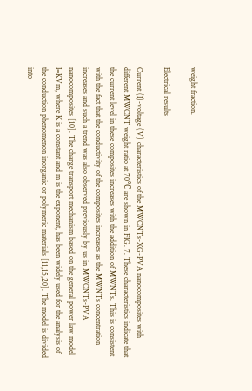weight fraction.

Electrical results

Current (I)-voltage (V) characteristics of the MWCNTs-XG-PVA nanocomposites with different MWCNT weight ratio at 70℃ are shown in FIG. 7. These characteristics indicate that the current level in these composites increases with the addition of MWNTs. This is consistent with the fact that the conductivity of the composites increases as the MWNTs concentration increases and such a trend was also observed previously by us in MWCNTs-PVA nanocomposites [10]. The charge transport mechanism based on the general power law model I=KVm, where K is a constant and m is the exponent, has been widely used for the analysis of the conduction phenomenon inorganic or polymeric materials [11,15,20]. The model is divided into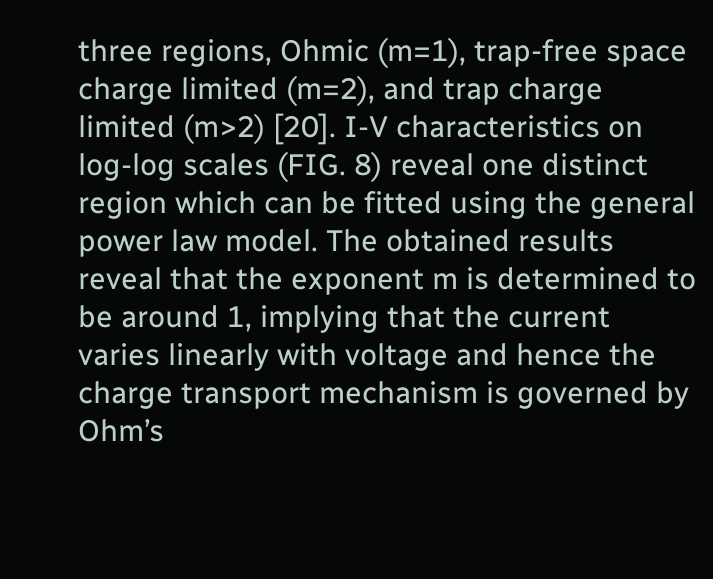three regions, Ohmic (m=1), trap-free space charge limited (m=2), and trap charge limited (m>2) [20]. I-V characteristics on log-log scales (FIG. 8) reveal one distinct region which can be fitted using the general power law model. The obtained results reveal that the exponent m is determined to be around 1, implying that the current varies linearly with voltage and hence the charge transport mechanism is governed by Ohm’s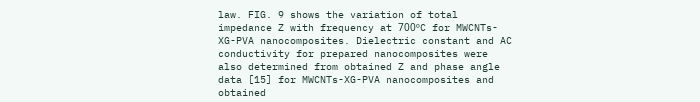law. FIG. 9 shows the variation of total impedance Z with frequency at 700ºC for MWCNTs-XG-PVA nanocomposites. Dielectric constant and AC conductivity for prepared nanocomposites were also determined from obtained Z and phase angle data [15] for MWCNTs-XG-PVA nanocomposites and obtained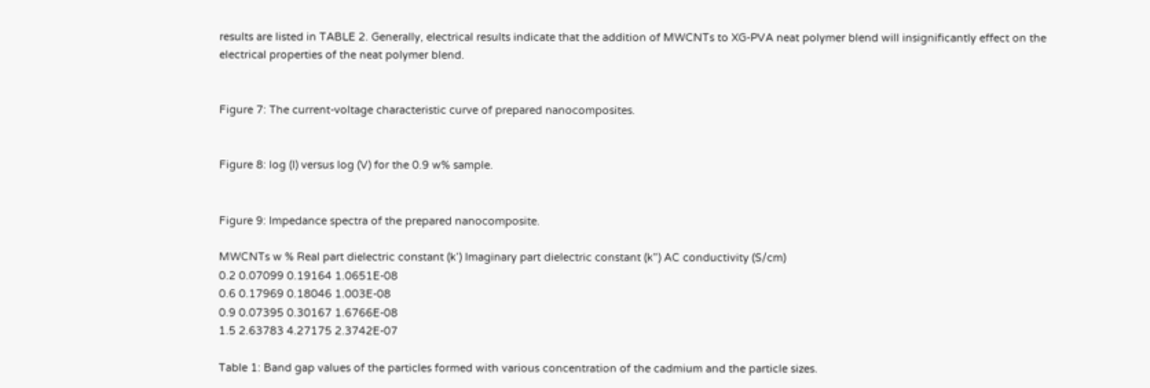results are listed in TABLE 2. Generally, electrical results indicate that the addition of MWCNTs to XG-PVA neat polymer blend will insignificantly effect on the electrical properties of the neat polymer blend.


Figure 7: The current-voltage characteristic curve of prepared nanocomposites.


Figure 8: log (I) versus log (V) for the 0.9 w% sample.


Figure 9: Impedance spectra of the prepared nanocomposite.

MWCNTs w % Real part dielectric constant (k’) Imaginary part dielectric constant (k”) AC conductivity (S/cm)
0.2 0.07099 0.19164 1.0651E-08
0.6 0.17969 0.18046 1.003E-08
0.9 0.07395 0.30167 1.6766E-08
1.5 2.63783 4.27175 2.3742E-07

Table 1: Band gap values of the particles formed with various concentration of the cadmium and the particle sizes.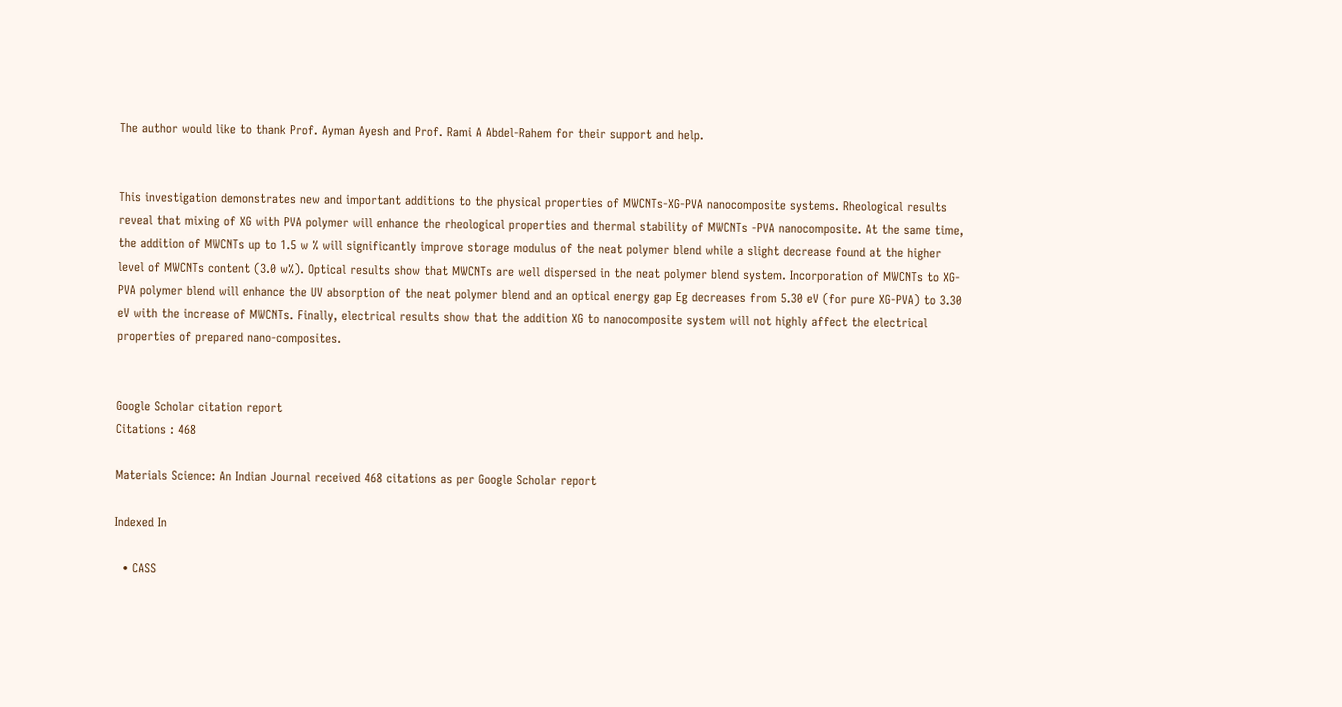The author would like to thank Prof. Ayman Ayesh and Prof. Rami A Abdel-Rahem for their support and help.


This investigation demonstrates new and important additions to the physical properties of MWCNTs-XG-PVA nanocomposite systems. Rheological results reveal that mixing of XG with PVA polymer will enhance the rheological properties and thermal stability of MWCNTs -PVA nanocomposite. At the same time, the addition of MWCNTs up to 1.5 w % will significantly improve storage modulus of the neat polymer blend while a slight decrease found at the higher level of MWCNTs content (3.0 w%). Optical results show that MWCNTs are well dispersed in the neat polymer blend system. Incorporation of MWCNTs to XG-PVA polymer blend will enhance the UV absorption of the neat polymer blend and an optical energy gap Eg decreases from 5.30 eV (for pure XG-PVA) to 3.30 eV with the increase of MWCNTs. Finally, electrical results show that the addition XG to nanocomposite system will not highly affect the electrical properties of prepared nano-composites.


Google Scholar citation report
Citations : 468

Materials Science: An Indian Journal received 468 citations as per Google Scholar report

Indexed In

  • CASS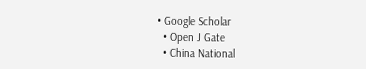• Google Scholar
  • Open J Gate
  • China National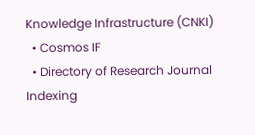Knowledge Infrastructure (CNKI)
  • Cosmos IF
  • Directory of Research Journal Indexing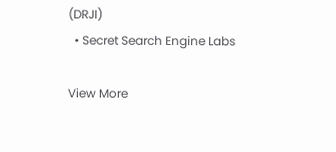(DRJI)
  • Secret Search Engine Labs

View More